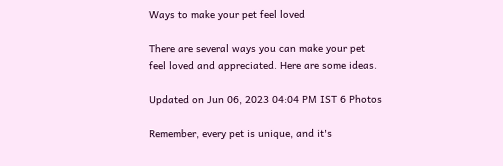Ways to make your pet feel loved

There are several ways you can make your pet feel loved and appreciated. Here are some ideas.

Updated on Jun 06, 2023 04:04 PM IST 6 Photos

Remember, every pet is unique, and it's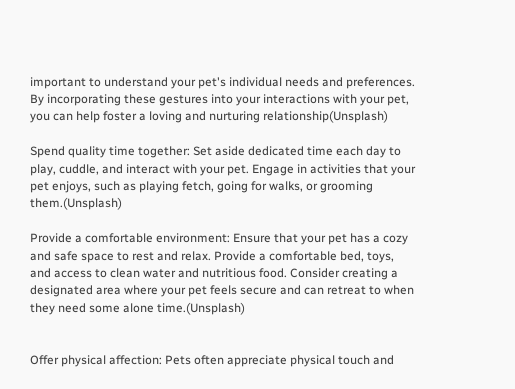important to understand your pet's individual needs and preferences. By incorporating these gestures into your interactions with your pet, you can help foster a loving and nurturing relationship(Unsplash)

Spend quality time together: Set aside dedicated time each day to play, cuddle, and interact with your pet. Engage in activities that your pet enjoys, such as playing fetch, going for walks, or grooming them.(Unsplash)

Provide a comfortable environment: Ensure that your pet has a cozy and safe space to rest and relax. Provide a comfortable bed, toys, and access to clean water and nutritious food. Consider creating a designated area where your pet feels secure and can retreat to when they need some alone time.(Unsplash)


Offer physical affection: Pets often appreciate physical touch and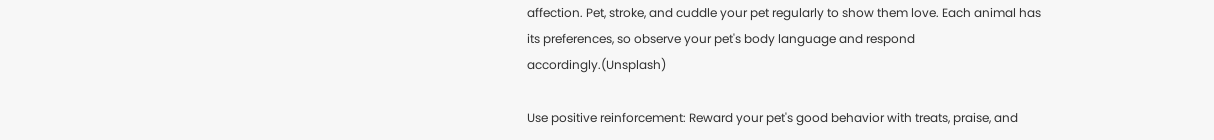affection. Pet, stroke, and cuddle your pet regularly to show them love. Each animal has its preferences, so observe your pet's body language and respond accordingly.(Unsplash)

Use positive reinforcement: Reward your pet's good behavior with treats, praise, and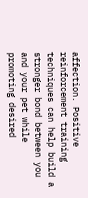affection. Positive reinforcement training techniques can help build a stronger bond between you and your pet while promoting desired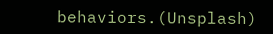behaviors.(Unsplash)